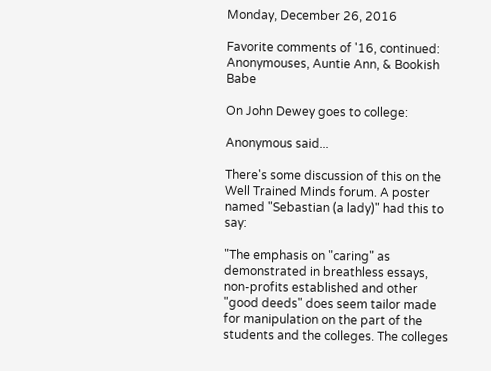Monday, December 26, 2016

Favorite comments of '16, continued: Anonymouses, Auntie Ann, & Bookish Babe

On John Dewey goes to college:

Anonymous said...

There's some discussion of this on the Well Trained Minds forum. A poster named "Sebastian (a lady)" had this to say:

"The emphasis on "caring" as demonstrated in breathless essays, non-profits established and other "good deeds" does seem tailor made for manipulation on the part of the students and the colleges. The colleges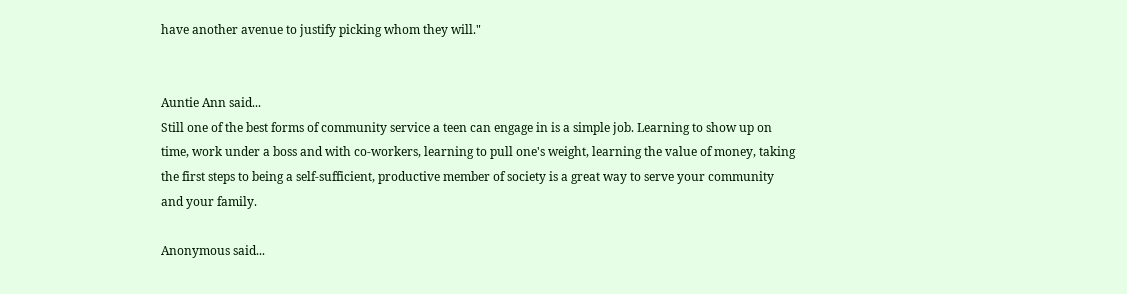have another avenue to justify picking whom they will."


Auntie Ann said...
Still one of the best forms of community service a teen can engage in is a simple job. Learning to show up on time, work under a boss and with co-workers, learning to pull one's weight, learning the value of money, taking the first steps to being a self-sufficient, productive member of society is a great way to serve your community and your family.

Anonymous said...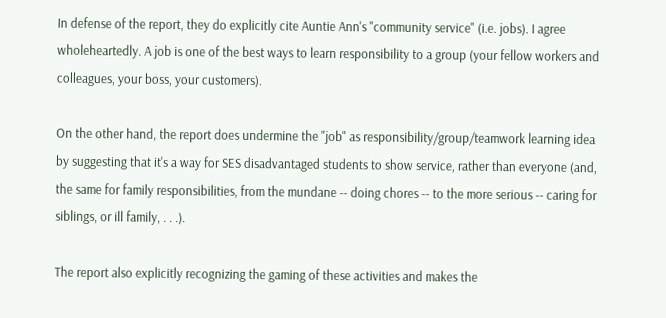In defense of the report, they do explicitly cite Auntie Ann's "community service" (i.e. jobs). I agree wholeheartedly. A job is one of the best ways to learn responsibility to a group (your fellow workers and colleagues, your boss, your customers).

On the other hand, the report does undermine the "job" as responsibility/group/teamwork learning idea by suggesting that it's a way for SES disadvantaged students to show service, rather than everyone (and, the same for family responsibilities, from the mundane -- doing chores -- to the more serious -- caring for siblings, or ill family, . . .).

The report also explicitly recognizing the gaming of these activities and makes the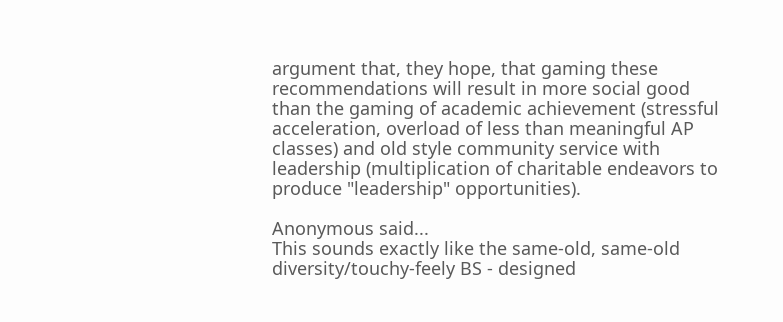argument that, they hope, that gaming these recommendations will result in more social good than the gaming of academic achievement (stressful acceleration, overload of less than meaningful AP classes) and old style community service with leadership (multiplication of charitable endeavors to produce "leadership" opportunities).

Anonymous said...
This sounds exactly like the same-old, same-old diversity/touchy-feely BS - designed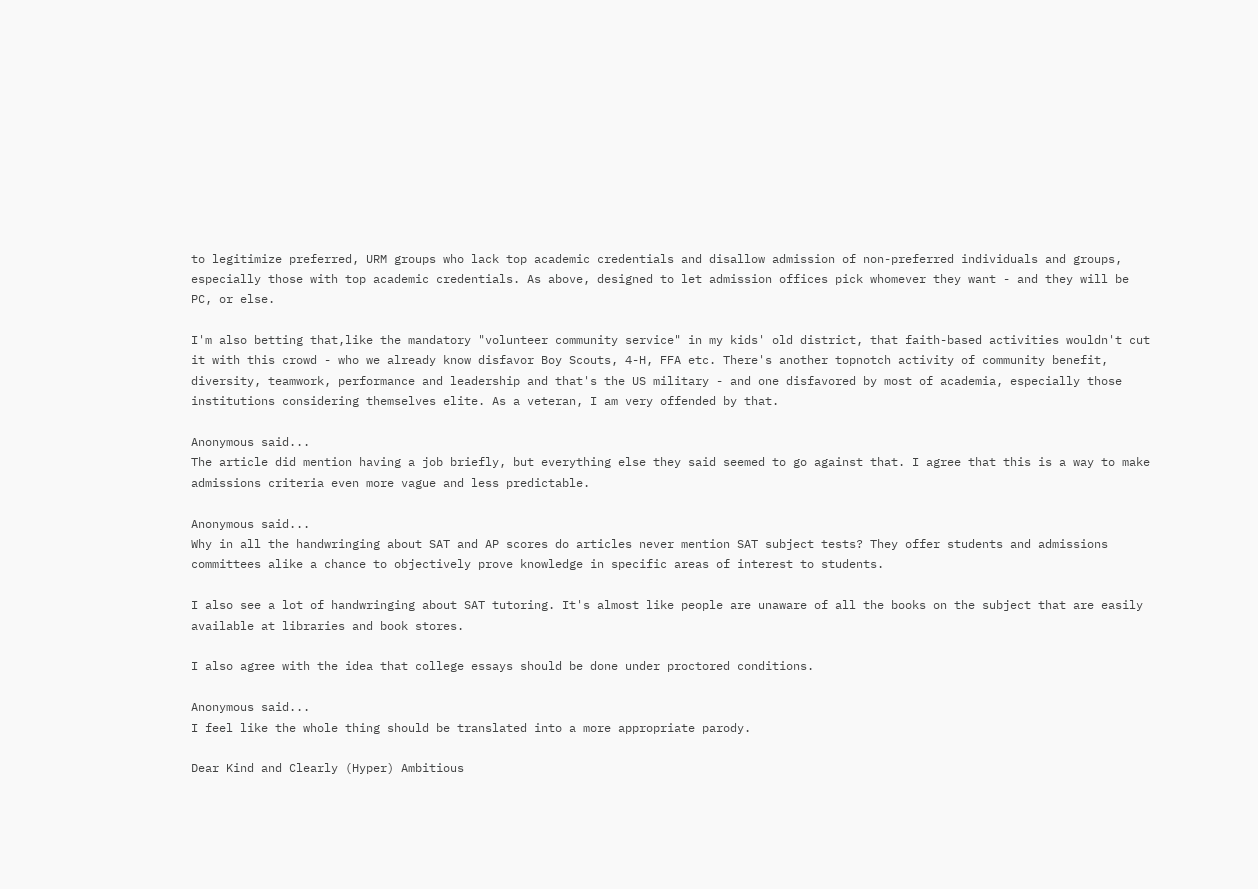to legitimize preferred, URM groups who lack top academic credentials and disallow admission of non-preferred individuals and groups, especially those with top academic credentials. As above, designed to let admission offices pick whomever they want - and they will be PC, or else.

I'm also betting that,like the mandatory "volunteer community service" in my kids' old district, that faith-based activities wouldn't cut it with this crowd - who we already know disfavor Boy Scouts, 4-H, FFA etc. There's another topnotch activity of community benefit, diversity, teamwork, performance and leadership and that's the US military - and one disfavored by most of academia, especially those institutions considering themselves elite. As a veteran, I am very offended by that.

Anonymous said...
The article did mention having a job briefly, but everything else they said seemed to go against that. I agree that this is a way to make admissions criteria even more vague and less predictable.

Anonymous said...
Why in all the handwringing about SAT and AP scores do articles never mention SAT subject tests? They offer students and admissions committees alike a chance to objectively prove knowledge in specific areas of interest to students.

I also see a lot of handwringing about SAT tutoring. It's almost like people are unaware of all the books on the subject that are easily available at libraries and book stores.

I also agree with the idea that college essays should be done under proctored conditions.

Anonymous said...
I feel like the whole thing should be translated into a more appropriate parody.

Dear Kind and Clearly (Hyper) Ambitious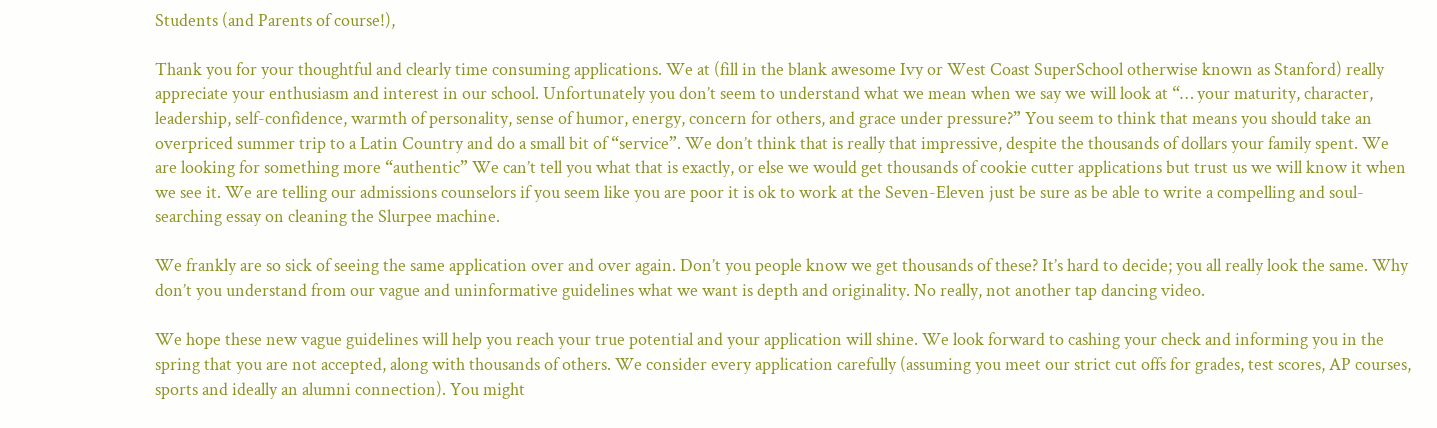Students (and Parents of course!),

Thank you for your thoughtful and clearly time consuming applications. We at (fill in the blank awesome Ivy or West Coast SuperSchool otherwise known as Stanford) really appreciate your enthusiasm and interest in our school. Unfortunately you don’t seem to understand what we mean when we say we will look at “… your maturity, character, leadership, self-confidence, warmth of personality, sense of humor, energy, concern for others, and grace under pressure?” You seem to think that means you should take an overpriced summer trip to a Latin Country and do a small bit of “service”. We don’t think that is really that impressive, despite the thousands of dollars your family spent. We are looking for something more “authentic” We can’t tell you what that is exactly, or else we would get thousands of cookie cutter applications but trust us we will know it when we see it. We are telling our admissions counselors if you seem like you are poor it is ok to work at the Seven-Eleven just be sure as be able to write a compelling and soul-searching essay on cleaning the Slurpee machine.

We frankly are so sick of seeing the same application over and over again. Don’t you people know we get thousands of these? It’s hard to decide; you all really look the same. Why don’t you understand from our vague and uninformative guidelines what we want is depth and originality. No really, not another tap dancing video.

We hope these new vague guidelines will help you reach your true potential and your application will shine. We look forward to cashing your check and informing you in the spring that you are not accepted, along with thousands of others. We consider every application carefully (assuming you meet our strict cut offs for grades, test scores, AP courses, sports and ideally an alumni connection). You might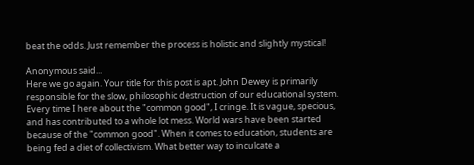beat the odds. Just remember the process is holistic and slightly mystical!

Anonymous said...
Here we go again. Your title for this post is apt. John Dewey is primarily responsible for the slow, philosophic destruction of our educational system. Every time I here about the "common good", I cringe. It is vague, specious, and has contributed to a whole lot mess. World wars have been started because of the "common good". When it comes to education, students are being fed a diet of collectivism. What better way to inculcate a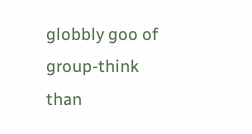globbly goo of group-think than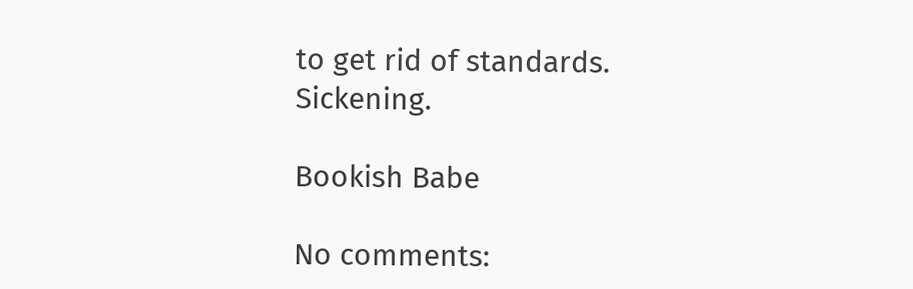to get rid of standards. Sickening.

Bookish Babe

No comments: